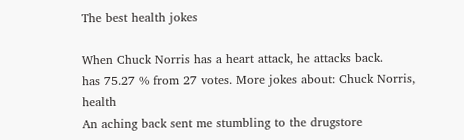The best health jokes

When Chuck Norris has a heart attack, he attacks back.
has 75.27 % from 27 votes. More jokes about: Chuck Norris, health
An aching back sent me stumbling to the drugstore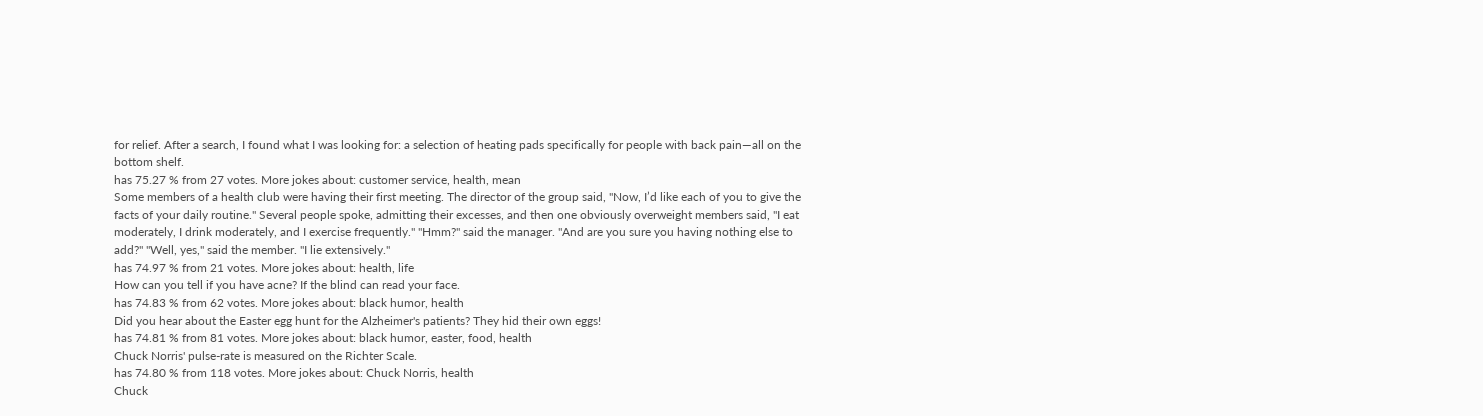for relief. After a search, I found what I was looking for: a selection of heating pads specifically for people with back pain—all on the bottom shelf.
has 75.27 % from 27 votes. More jokes about: customer service, health, mean
Some members of a health club were having their first meeting. The director of the group said, "Now, I’d like each of you to give the facts of your daily routine." Several people spoke, admitting their excesses, and then one obviously overweight members said, "I eat moderately, I drink moderately, and I exercise frequently." "Hmm?" said the manager. "And are you sure you having nothing else to add?" "Well, yes," said the member. "I lie extensively."
has 74.97 % from 21 votes. More jokes about: health, life
How can you tell if you have acne? If the blind can read your face.
has 74.83 % from 62 votes. More jokes about: black humor, health
Did you hear about the Easter egg hunt for the Alzheimer's patients? They hid their own eggs!
has 74.81 % from 81 votes. More jokes about: black humor, easter, food, health
Chuck Norris' pulse-rate is measured on the Richter Scale.
has 74.80 % from 118 votes. More jokes about: Chuck Norris, health
Chuck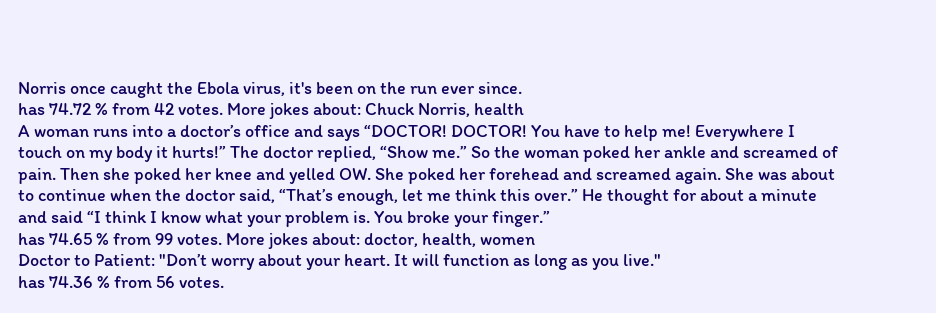Norris once caught the Ebola virus, it's been on the run ever since.
has 74.72 % from 42 votes. More jokes about: Chuck Norris, health
A woman runs into a doctor’s office and says “DOCTOR! DOCTOR! You have to help me! Everywhere I touch on my body it hurts!” The doctor replied, “Show me.” So the woman poked her ankle and screamed of pain. Then she poked her knee and yelled OW. She poked her forehead and screamed again. She was about to continue when the doctor said, “That’s enough, let me think this over.” He thought for about a minute and said “I think I know what your problem is. You broke your finger.”
has 74.65 % from 99 votes. More jokes about: doctor, health, women
Doctor to Patient: "Don’t worry about your heart. It will function as long as you live."
has 74.36 % from 56 votes.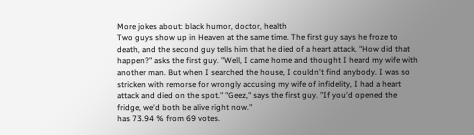More jokes about: black humor, doctor, health
Two guys show up in Heaven at the same time. The first guy says he froze to death, and the second guy tells him that he died of a heart attack. "How did that happen?" asks the first guy. "Well, I came home and thought I heard my wife with another man. But when I searched the house, I couldn't find anybody. I was so stricken with remorse for wrongly accusing my wife of infidelity, I had a heart attack and died on the spot." "Geez," says the first guy. "If you'd opened the fridge, we'd both be alive right now."
has 73.94 % from 69 votes.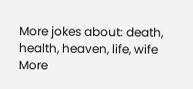More jokes about: death, health, heaven, life, wife
More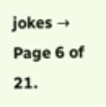jokes →
Page 6 of 21.